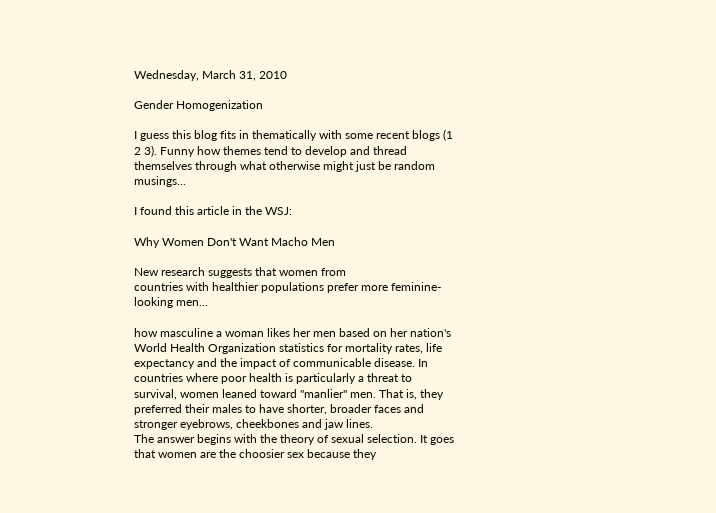Wednesday, March 31, 2010

Gender Homogenization

I guess this blog fits in thematically with some recent blogs (1 2 3). Funny how themes tend to develop and thread themselves through what otherwise might just be random musings...

I found this article in the WSJ:

Why Women Don't Want Macho Men

New research suggests that women from
countries with healthier populations prefer more feminine-looking men...

how masculine a woman likes her men based on her nation's World Health Organization statistics for mortality rates, life expectancy and the impact of communicable disease. In countries where poor health is particularly a threat to survival, women leaned toward "manlier" men. That is, they preferred their males to have shorter, broader faces and stronger eyebrows, cheekbones and jaw lines.
The answer begins with the theory of sexual selection. It goes that women are the choosier sex because they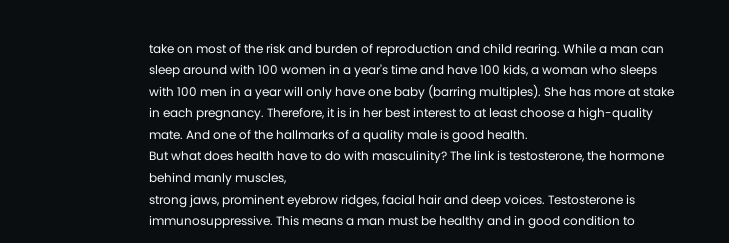take on most of the risk and burden of reproduction and child rearing. While a man can sleep around with 100 women in a year's time and have 100 kids, a woman who sleeps with 100 men in a year will only have one baby (barring multiples). She has more at stake in each pregnancy. Therefore, it is in her best interest to at least choose a high-quality mate. And one of the hallmarks of a quality male is good health.
But what does health have to do with masculinity? The link is testosterone, the hormone behind manly muscles,
strong jaws, prominent eyebrow ridges, facial hair and deep voices. Testosterone is immunosuppressive. This means a man must be healthy and in good condition to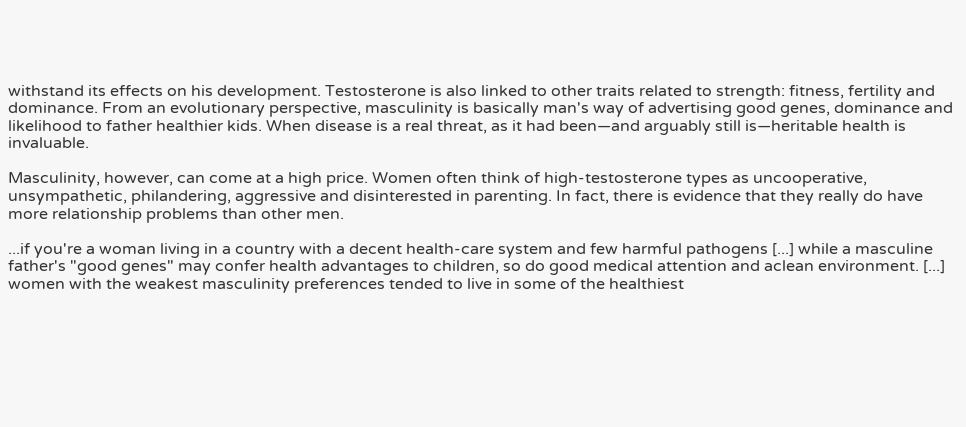withstand its effects on his development. Testosterone is also linked to other traits related to strength: fitness, fertility and dominance. From an evolutionary perspective, masculinity is basically man's way of advertising good genes, dominance and likelihood to father healthier kids. When disease is a real threat, as it had been—and arguably still is—heritable health is invaluable.

Masculinity, however, can come at a high price. Women often think of high-testosterone types as uncooperative, unsympathetic, philandering, aggressive and disinterested in parenting. In fact, there is evidence that they really do have more relationship problems than other men.

...if you're a woman living in a country with a decent health-care system and few harmful pathogens [...] while a masculine father's "good genes" may confer health advantages to children, so do good medical attention and aclean environment. [...] women with the weakest masculinity preferences tended to live in some of the healthiest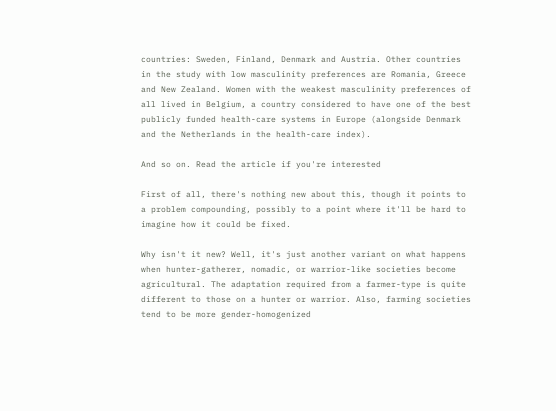countries: Sweden, Finland, Denmark and Austria. Other countries in the study with low masculinity preferences are Romania, Greece and New Zealand. Women with the weakest masculinity preferences of all lived in Belgium, a country considered to have one of the best publicly funded health-care systems in Europe (alongside Denmark and the Netherlands in the health-care index).

And so on. Read the article if you're interested

First of all, there's nothing new about this, though it points to a problem compounding, possibly to a point where it'll be hard to imagine how it could be fixed.

Why isn't it new? Well, it's just another variant on what happens when hunter-gatherer, nomadic, or warrior-like societies become agricultural. The adaptation required from a farmer-type is quite different to those on a hunter or warrior. Also, farming societies tend to be more gender-homogenized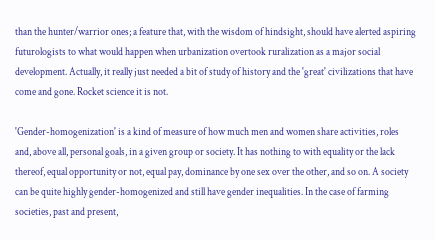than the hunter/warrior ones; a feature that, with the wisdom of hindsight, should have alerted aspiring futurologists to what would happen when urbanization overtook ruralization as a major social development. Actually, it really just needed a bit of study of history and the 'great' civilizations that have come and gone. Rocket science it is not.

'Gender-homogenization' is a kind of measure of how much men and women share activities, roles and, above all, personal goals, in a given group or society. It has nothing to with equality or the lack thereof, equal opportunity or not, equal pay, dominance by one sex over the other, and so on. A society can be quite highly gender-homogenized and still have gender inequalities. In the case of farming societies, past and present,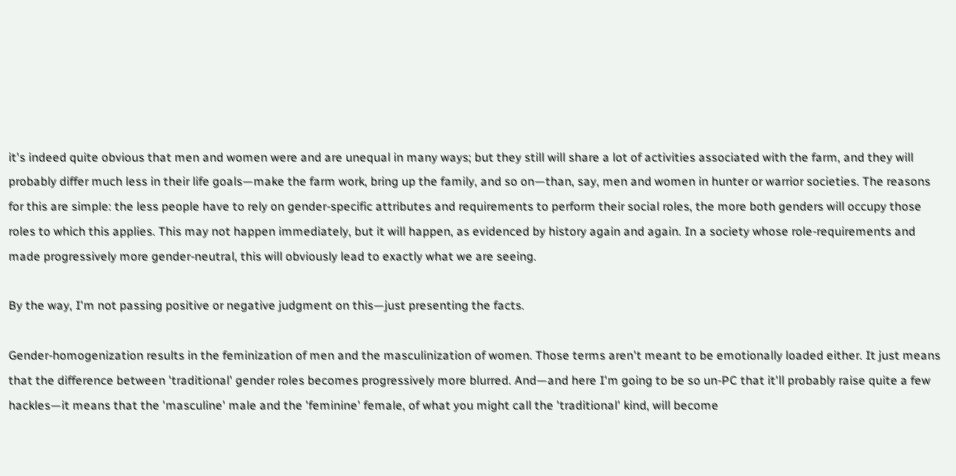it's indeed quite obvious that men and women were and are unequal in many ways; but they still will share a lot of activities associated with the farm, and they will probably differ much less in their life goals—make the farm work, bring up the family, and so on—than, say, men and women in hunter or warrior societies. The reasons for this are simple: the less people have to rely on gender-specific attributes and requirements to perform their social roles, the more both genders will occupy those roles to which this applies. This may not happen immediately, but it will happen, as evidenced by history again and again. In a society whose role-requirements and made progressively more gender-neutral, this will obviously lead to exactly what we are seeing.

By the way, I'm not passing positive or negative judgment on this—just presenting the facts.

Gender-homogenization results in the feminization of men and the masculinization of women. Those terms aren't meant to be emotionally loaded either. It just means that the difference between 'traditional' gender roles becomes progressively more blurred. And—and here I'm going to be so un-PC that it'll probably raise quite a few hackles—it means that the 'masculine' male and the 'feminine' female, of what you might call the 'traditional' kind, will become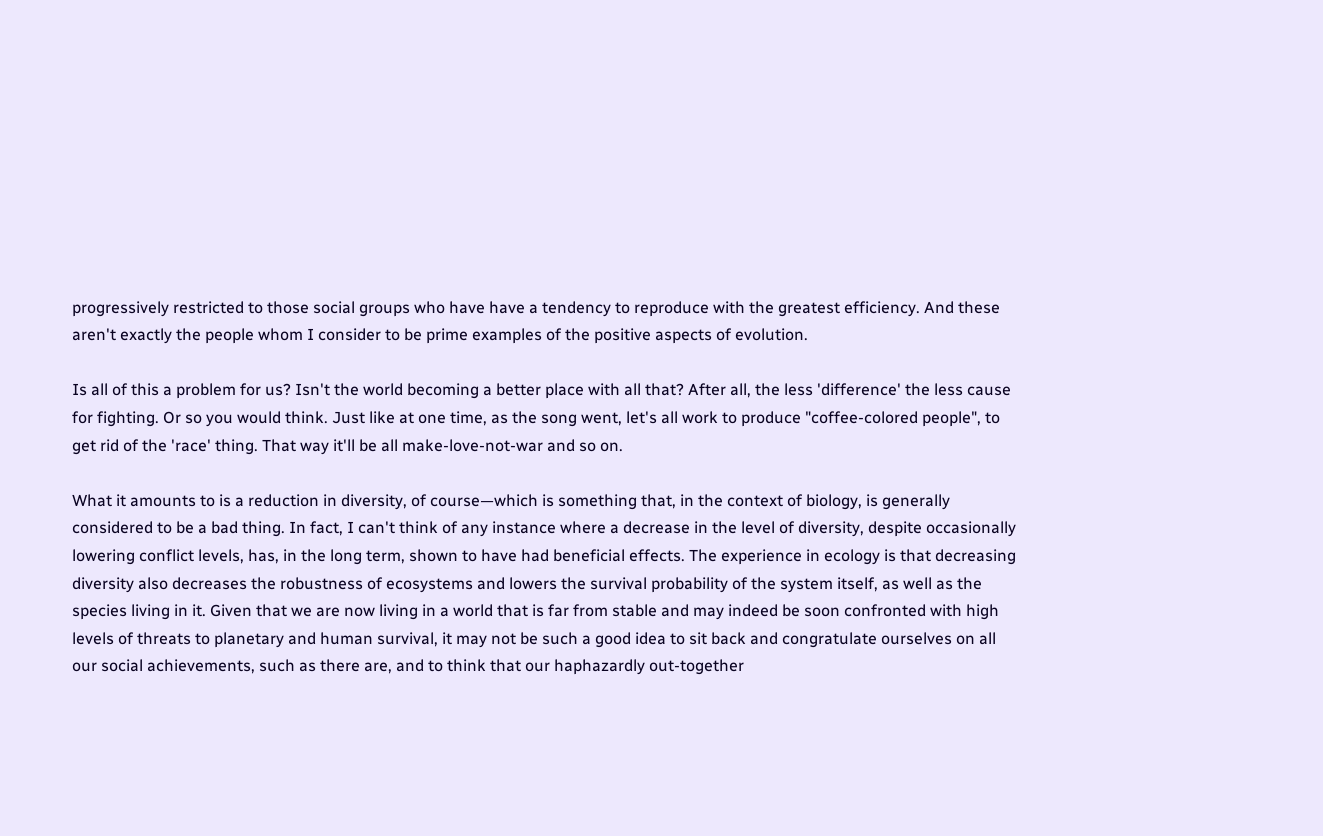progressively restricted to those social groups who have have a tendency to reproduce with the greatest efficiency. And these aren't exactly the people whom I consider to be prime examples of the positive aspects of evolution.

Is all of this a problem for us? Isn't the world becoming a better place with all that? After all, the less 'difference' the less cause for fighting. Or so you would think. Just like at one time, as the song went, let's all work to produce "coffee-colored people", to get rid of the 'race' thing. That way it'll be all make-love-not-war and so on.

What it amounts to is a reduction in diversity, of course—which is something that, in the context of biology, is generally considered to be a bad thing. In fact, I can't think of any instance where a decrease in the level of diversity, despite occasionally lowering conflict levels, has, in the long term, shown to have had beneficial effects. The experience in ecology is that decreasing diversity also decreases the robustness of ecosystems and lowers the survival probability of the system itself, as well as the species living in it. Given that we are now living in a world that is far from stable and may indeed be soon confronted with high levels of threats to planetary and human survival, it may not be such a good idea to sit back and congratulate ourselves on all our social achievements, such as there are, and to think that our haphazardly out-together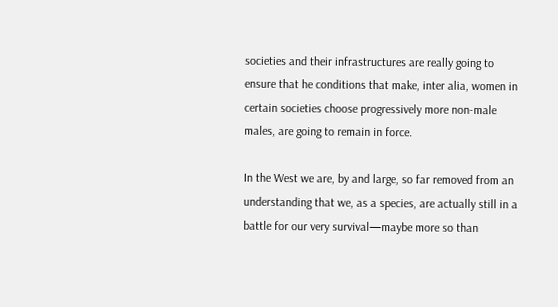societies and their infrastructures are really going to ensure that he conditions that make, inter alia, women in certain societies choose progressively more non-male males, are going to remain in force.

In the West we are, by and large, so far removed from an understanding that we, as a species, are actually still in a battle for our very survival—maybe more so than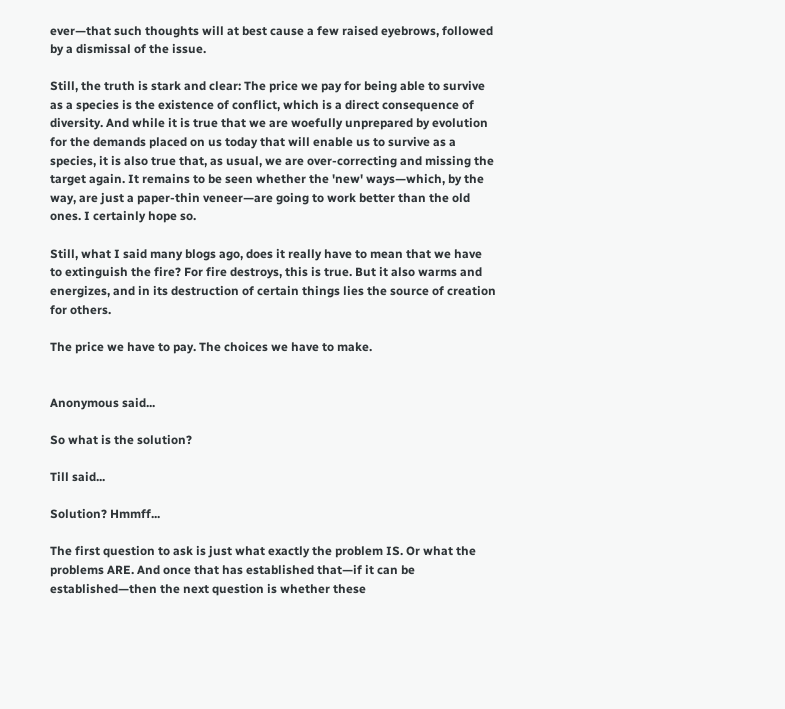ever—that such thoughts will at best cause a few raised eyebrows, followed by a dismissal of the issue.

Still, the truth is stark and clear: The price we pay for being able to survive as a species is the existence of conflict, which is a direct consequence of diversity. And while it is true that we are woefully unprepared by evolution for the demands placed on us today that will enable us to survive as a species, it is also true that, as usual, we are over-correcting and missing the target again. It remains to be seen whether the 'new' ways—which, by the way, are just a paper-thin veneer—are going to work better than the old ones. I certainly hope so.

Still, what I said many blogs ago, does it really have to mean that we have to extinguish the fire? For fire destroys, this is true. But it also warms and energizes, and in its destruction of certain things lies the source of creation for others.

The price we have to pay. The choices we have to make.


Anonymous said...

So what is the solution?

Till said...

Solution? Hmmff...

The first question to ask is just what exactly the problem IS. Or what the problems ARE. And once that has established that—if it can be established—then the next question is whether these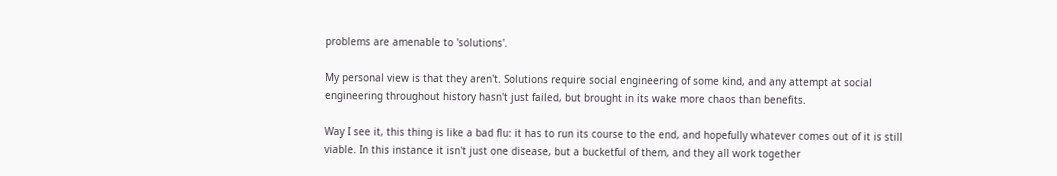problems are amenable to 'solutions'.

My personal view is that they aren't. Solutions require social engineering of some kind, and any attempt at social engineering throughout history hasn't just failed, but brought in its wake more chaos than benefits.

Way I see it, this thing is like a bad flu: it has to run its course to the end, and hopefully whatever comes out of it is still viable. In this instance it isn't just one disease, but a bucketful of them, and they all work together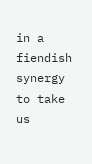in a fiendish synergy to take us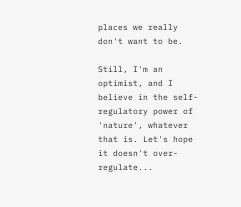places we really don't want to be.

Still, I'm an optimist, and I believe in the self-regulatory power of 'nature', whatever that is. Let's hope it doesn't over-regulate...